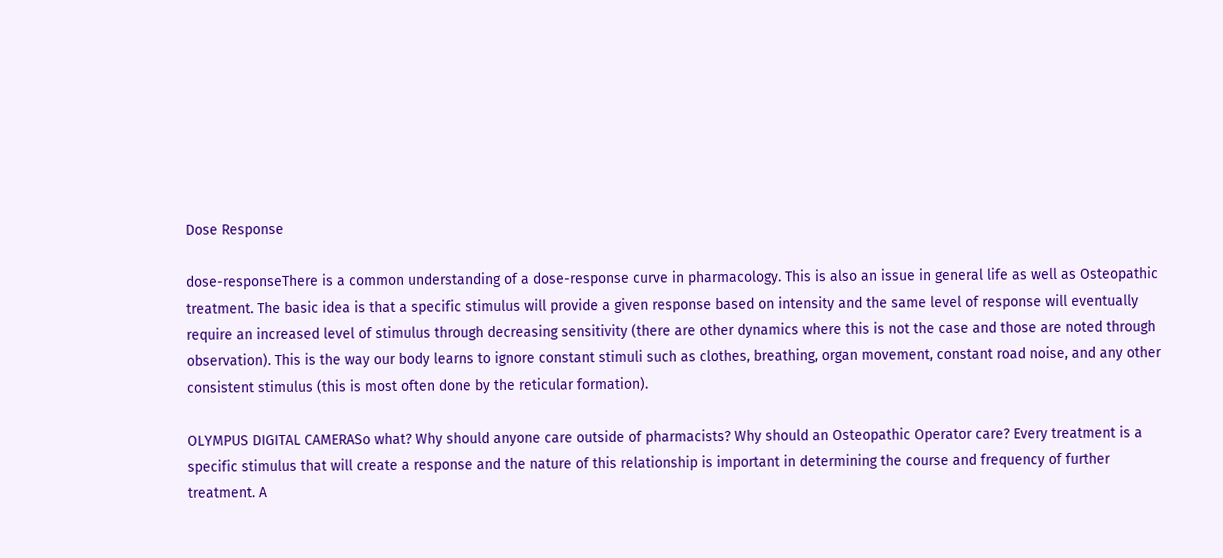Dose Response

dose-responseThere is a common understanding of a dose-response curve in pharmacology. This is also an issue in general life as well as Osteopathic treatment. The basic idea is that a specific stimulus will provide a given response based on intensity and the same level of response will eventually require an increased level of stimulus through decreasing sensitivity (there are other dynamics where this is not the case and those are noted through observation). This is the way our body learns to ignore constant stimuli such as clothes, breathing, organ movement, constant road noise, and any other consistent stimulus (this is most often done by the reticular formation).

OLYMPUS DIGITAL CAMERASo what? Why should anyone care outside of pharmacists? Why should an Osteopathic Operator care? Every treatment is a specific stimulus that will create a response and the nature of this relationship is important in determining the course and frequency of further treatment. A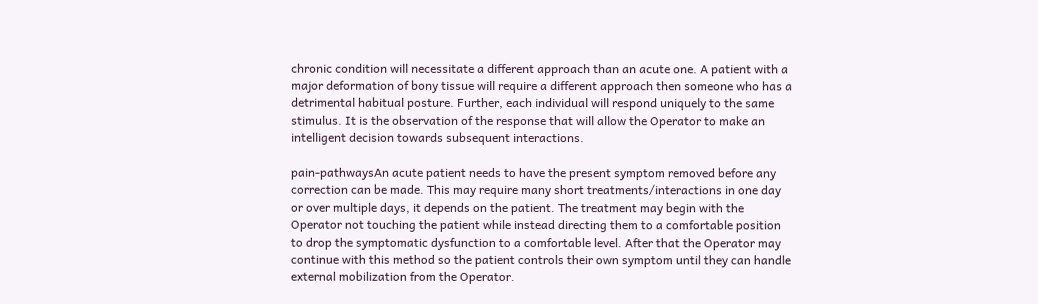chronic condition will necessitate a different approach than an acute one. A patient with a major deformation of bony tissue will require a different approach then someone who has a detrimental habitual posture. Further, each individual will respond uniquely to the same stimulus. It is the observation of the response that will allow the Operator to make an intelligent decision towards subsequent interactions.

pain-pathwaysAn acute patient needs to have the present symptom removed before any correction can be made. This may require many short treatments/interactions in one day or over multiple days, it depends on the patient. The treatment may begin with the Operator not touching the patient while instead directing them to a comfortable position to drop the symptomatic dysfunction to a comfortable level. After that the Operator may continue with this method so the patient controls their own symptom until they can handle external mobilization from the Operator.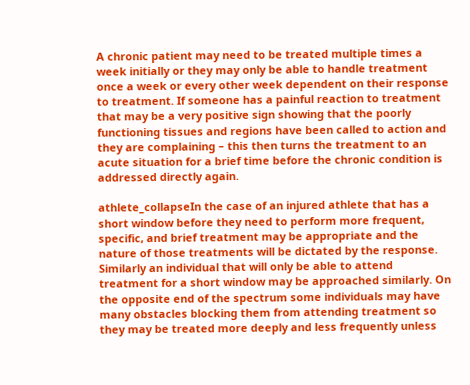A chronic patient may need to be treated multiple times a week initially or they may only be able to handle treatment once a week or every other week dependent on their response to treatment. If someone has a painful reaction to treatment that may be a very positive sign showing that the poorly functioning tissues and regions have been called to action and they are complaining – this then turns the treatment to an acute situation for a brief time before the chronic condition is addressed directly again.

athlete_collapseIn the case of an injured athlete that has a short window before they need to perform more frequent, specific, and brief treatment may be appropriate and the nature of those treatments will be dictated by the response. Similarly an individual that will only be able to attend treatment for a short window may be approached similarly. On the opposite end of the spectrum some individuals may have many obstacles blocking them from attending treatment so they may be treated more deeply and less frequently unless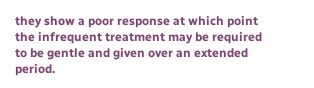they show a poor response at which point the infrequent treatment may be required to be gentle and given over an extended period.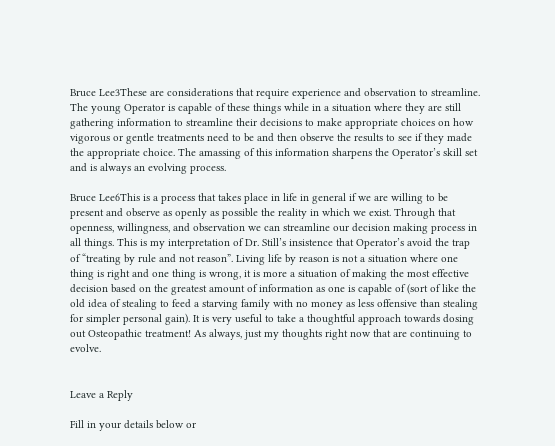Bruce Lee3These are considerations that require experience and observation to streamline. The young Operator is capable of these things while in a situation where they are still gathering information to streamline their decisions to make appropriate choices on how vigorous or gentle treatments need to be and then observe the results to see if they made the appropriate choice. The amassing of this information sharpens the Operator’s skill set and is always an evolving process.

Bruce Lee6This is a process that takes place in life in general if we are willing to be present and observe as openly as possible the reality in which we exist. Through that openness, willingness, and observation we can streamline our decision making process in all things. This is my interpretation of Dr. Still’s insistence that Operator’s avoid the trap of “treating by rule and not reason”. Living life by reason is not a situation where one thing is right and one thing is wrong, it is more a situation of making the most effective decision based on the greatest amount of information as one is capable of (sort of like the old idea of stealing to feed a starving family with no money as less offensive than stealing for simpler personal gain). It is very useful to take a thoughtful approach towards dosing out Osteopathic treatment! As always, just my thoughts right now that are continuing to evolve.


Leave a Reply

Fill in your details below or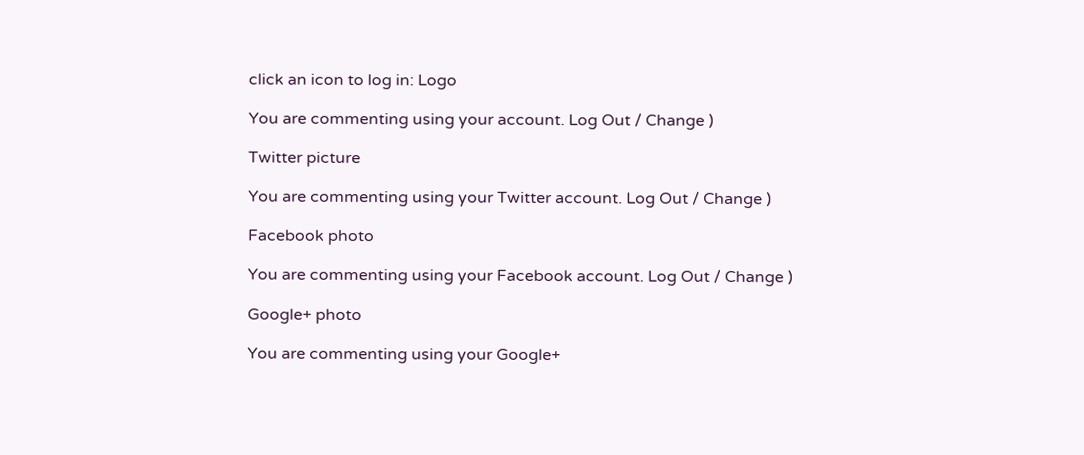click an icon to log in: Logo

You are commenting using your account. Log Out / Change )

Twitter picture

You are commenting using your Twitter account. Log Out / Change )

Facebook photo

You are commenting using your Facebook account. Log Out / Change )

Google+ photo

You are commenting using your Google+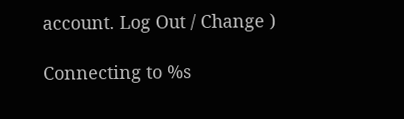account. Log Out / Change )

Connecting to %s